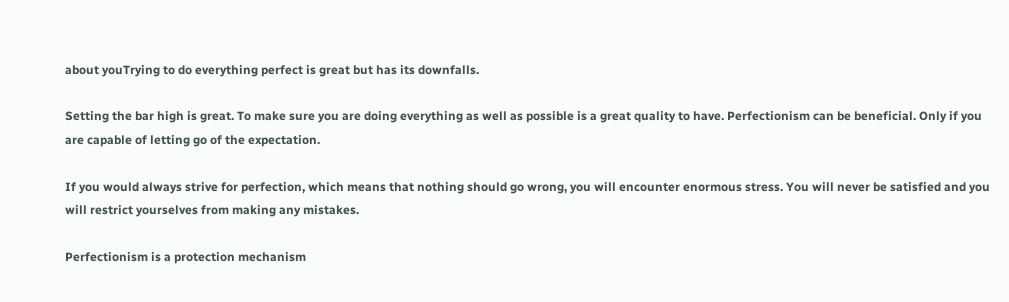about youTrying to do everything perfect is great but has its downfalls.

Setting the bar high is great. To make sure you are doing everything as well as possible is a great quality to have. Perfectionism can be beneficial. Only if you are capable of letting go of the expectation.

If you would always strive for perfection, which means that nothing should go wrong, you will encounter enormous stress. You will never be satisfied and you will restrict yourselves from making any mistakes.

Perfectionism is a protection mechanism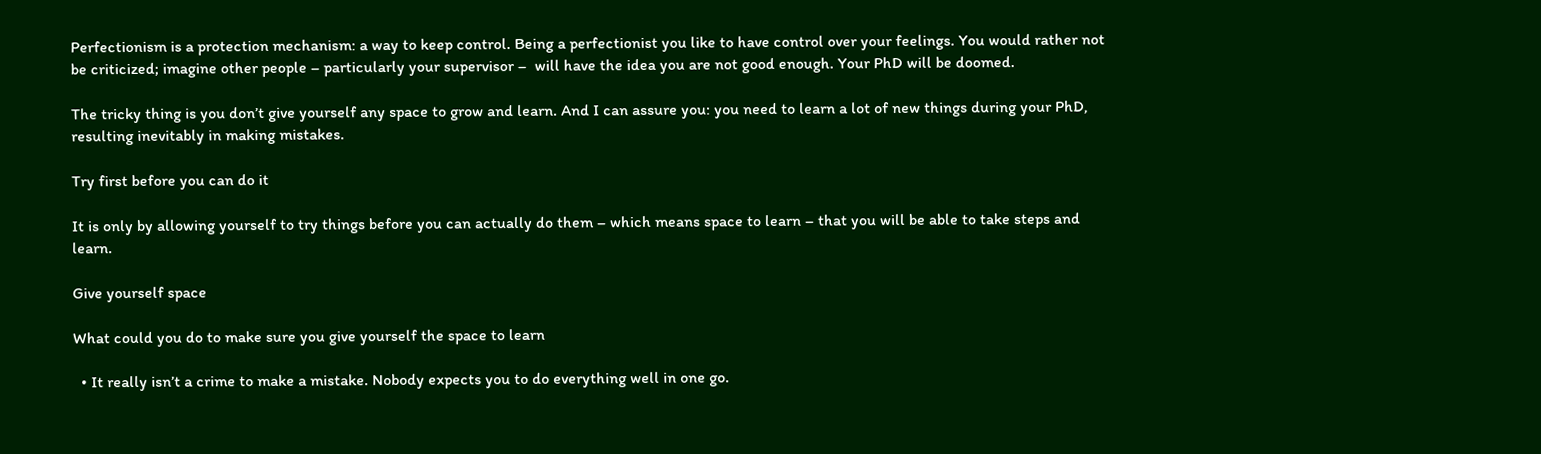Perfectionism is a protection mechanism: a way to keep control. Being a perfectionist you like to have control over your feelings. You would rather not be criticized; imagine other people – particularly your supervisor –  will have the idea you are not good enough. Your PhD will be doomed.

The tricky thing is you don’t give yourself any space to grow and learn. And I can assure you: you need to learn a lot of new things during your PhD, resulting inevitably in making mistakes.

Try first before you can do it

It is only by allowing yourself to try things before you can actually do them – which means space to learn – that you will be able to take steps and learn.

Give yourself space

What could you do to make sure you give yourself the space to learn

  • It really isn’t a crime to make a mistake. Nobody expects you to do everything well in one go.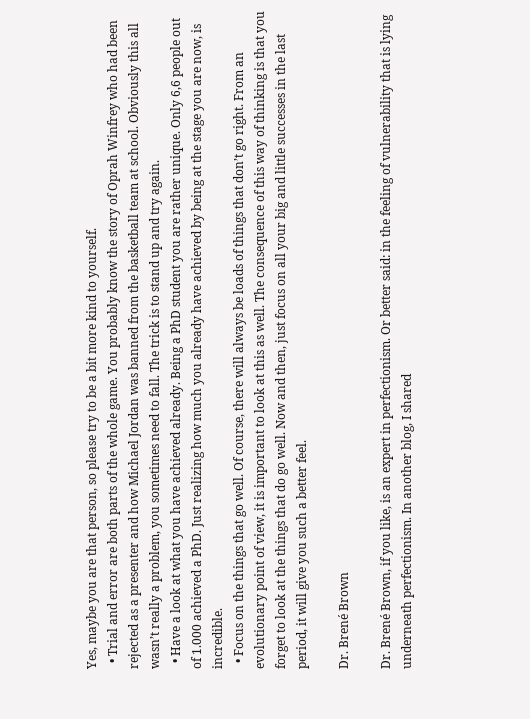Yes, maybe you are that person, so please try to be a bit more kind to yourself.
  • Trial and error are both parts of the whole game. You probably know the story of Oprah Winfrey who had been rejected as a presenter and how Michael Jordan was banned from the basketball team at school. Obviously this all wasn’t really a problem, you sometimes need to fall. The trick is to stand up and try again.
  • Have a look at what you have achieved already. Being a PhD student you are rather unique. Only 6,6 people out of 1.000 achieved a PhD. Just realizing how much you already have achieved by being at the stage you are now, is incredible.
  • Focus on the things that go well. Of course, there will always be loads of things that don’t go right. From an evolutionary point of view, it is important to look at this as well. The consequence of this way of thinking is that you forget to look at the things that do go well. Now and then, just focus on all your big and little successes in the last period, it will give you such a better feel.

Dr. Brené Brown

Dr. Brené Brown, if you like, is an expert in perfectionism. Or better said: in the feeling of vulnerability that is lying underneath perfectionism. In another blog, I shared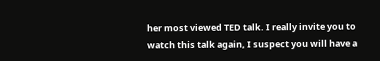her most viewed TED talk. I really invite you to watch this talk again, I suspect you will have a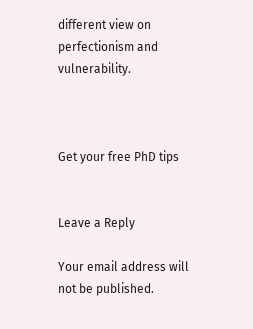different view on perfectionism and vulnerability.



Get your free PhD tips


Leave a Reply

Your email address will not be published.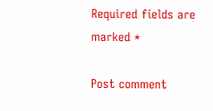Required fields are marked *

Post comment